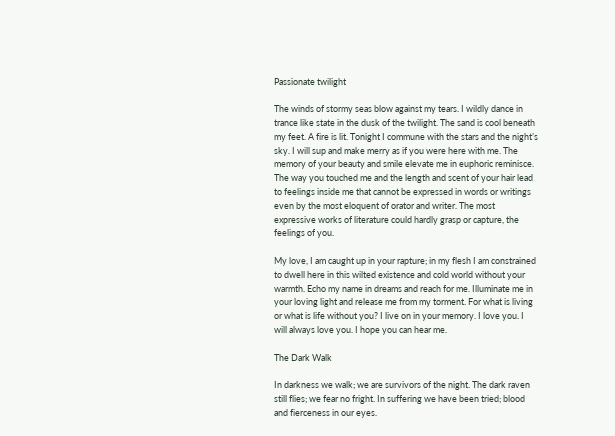Passionate twilight

The winds of stormy seas blow against my tears. I wildly dance in trance like state in the dusk of the twilight. The sand is cool beneath my feet. A fire is lit. Tonight I commune with the stars and the night’s sky. I will sup and make merry as if you were here with me. The memory of your beauty and smile elevate me in euphoric reminisce. The way you touched me and the length and scent of your hair lead to feelings inside me that cannot be expressed in words or writings even by the most eloquent of orator and writer. The most expressive works of literature could hardly grasp or capture, the feelings of you.

My love, I am caught up in your rapture; in my flesh I am constrained to dwell here in this wilted existence and cold world without your warmth. Echo my name in dreams and reach for me. Illuminate me in your loving light and release me from my torment. For what is living or what is life without you? I live on in your memory. I love you. I will always love you. I hope you can hear me.

The Dark Walk

In darkness we walk; we are survivors of the night. The dark raven still flies; we fear no fright. In suffering we have been tried; blood and fierceness in our eyes.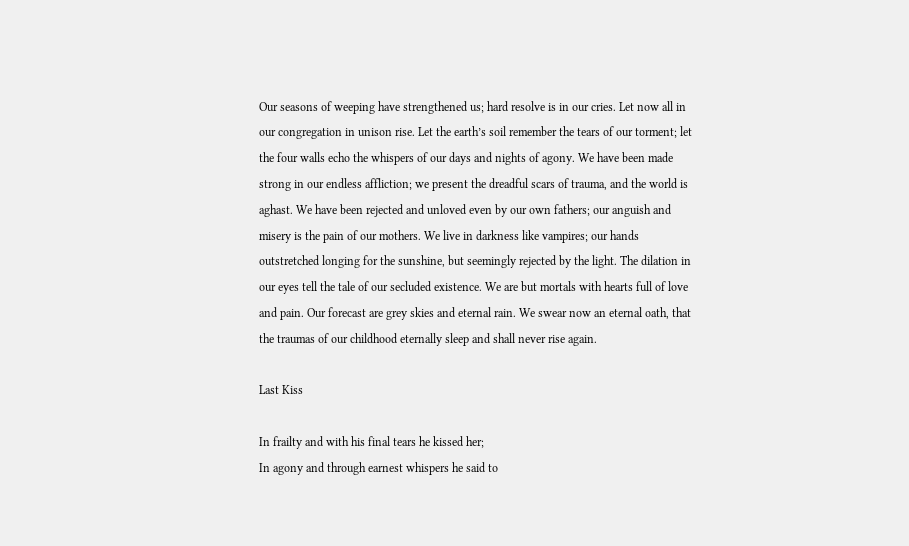Our seasons of weeping have strengthened us; hard resolve is in our cries. Let now all in our congregation in unison rise. Let the earth’s soil remember the tears of our torment; let the four walls echo the whispers of our days and nights of agony. We have been made strong in our endless affliction; we present the dreadful scars of trauma, and the world is aghast. We have been rejected and unloved even by our own fathers; our anguish and misery is the pain of our mothers. We live in darkness like vampires; our hands outstretched longing for the sunshine, but seemingly rejected by the light. The dilation in our eyes tell the tale of our secluded existence. We are but mortals with hearts full of love and pain. Our forecast are grey skies and eternal rain. We swear now an eternal oath, that the traumas of our childhood eternally sleep and shall never rise again.

Last Kiss

In frailty and with his final tears he kissed her;
In agony and through earnest whispers he said to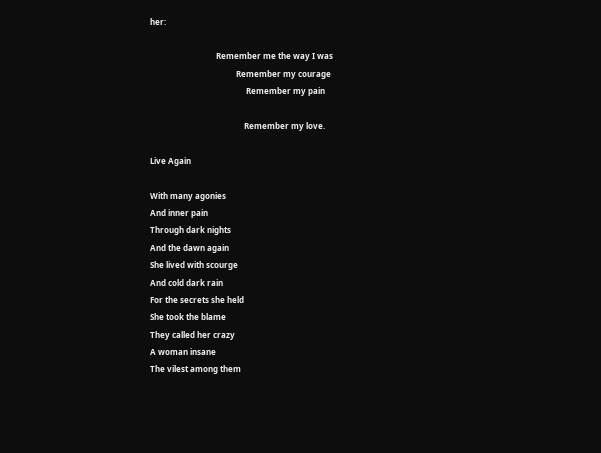her:

                                 Remember me the way I was
                                           Remember my courage
                                                Remember my pain

                                               Remember my love.

Live Again

With many agonies
And inner pain
Through dark nights
And the dawn again
She lived with scourge
And cold dark rain
For the secrets she held
She took the blame
They called her crazy
A woman insane
The vilest among them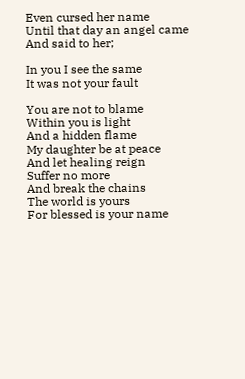Even cursed her name
Until that day an angel came
And said to her;

In you I see the same
It was not your fault

You are not to blame
Within you is light
And a hidden flame
My daughter be at peace
And let healing reign
Suffer no more
And break the chains
The world is yours
For blessed is your name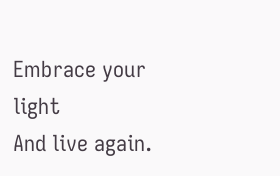Embrace your light
And live again.